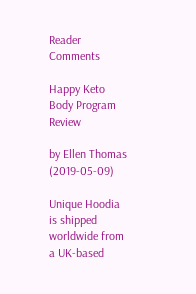Reader Comments

Happy Keto Body Program Review

by Ellen Thomas (2019-05-09)

Unique Hoodia is shipped worldwide from a UK-based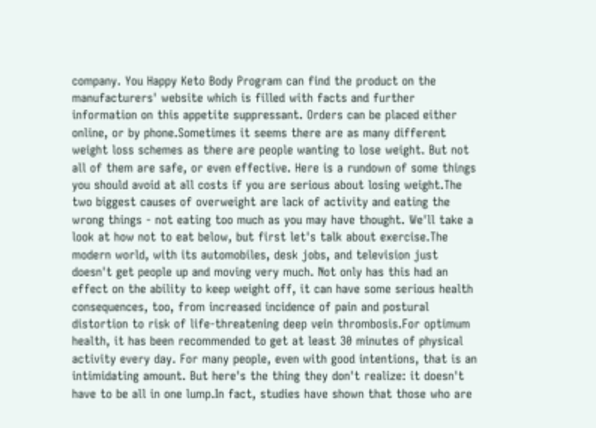company. You Happy Keto Body Program can find the product on the manufacturers' website which is filled with facts and further information on this appetite suppressant. Orders can be placed either online, or by phone.Sometimes it seems there are as many different weight loss schemes as there are people wanting to lose weight. But not all of them are safe, or even effective. Here is a rundown of some things you should avoid at all costs if you are serious about losing weight.The two biggest causes of overweight are lack of activity and eating the wrong things - not eating too much as you may have thought. We'll take a look at how not to eat below, but first let's talk about exercise.The modern world, with its automobiles, desk jobs, and television just doesn't get people up and moving very much. Not only has this had an effect on the ability to keep weight off, it can have some serious health consequences, too, from increased incidence of pain and postural distortion to risk of life-threatening deep vein thrombosis.For optimum health, it has been recommended to get at least 30 minutes of physical activity every day. For many people, even with good intentions, that is an intimidating amount. But here's the thing they don't realize: it doesn't have to be all in one lump.In fact, studies have shown that those who are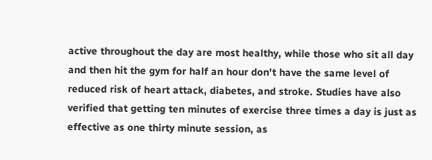active throughout the day are most healthy, while those who sit all day and then hit the gym for half an hour don't have the same level of reduced risk of heart attack, diabetes, and stroke. Studies have also verified that getting ten minutes of exercise three times a day is just as effective as one thirty minute session, as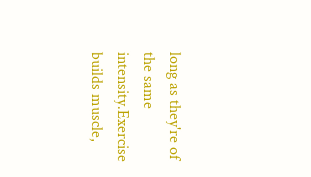long as they're of the same intensity.Exercise builds muscle,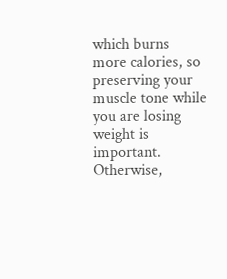which burns more calories, so preserving your muscle tone while you are losing weight is important. Otherwise,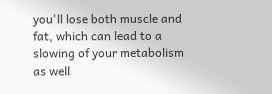you'll lose both muscle and fat, which can lead to a slowing of your metabolism as well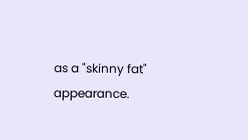as a "skinny fat" appearance.